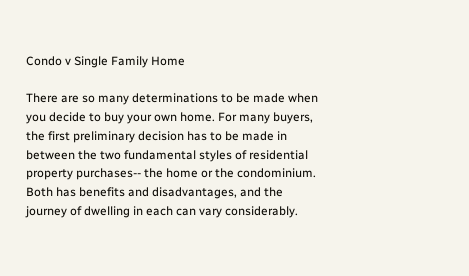Condo v Single Family Home

There are so many determinations to be made when you decide to buy your own home. For many buyers, the first preliminary decision has to be made in between the two fundamental styles of residential property purchases-- the home or the condominium. Both has benefits and disadvantages, and the journey of dwelling in each can vary considerably.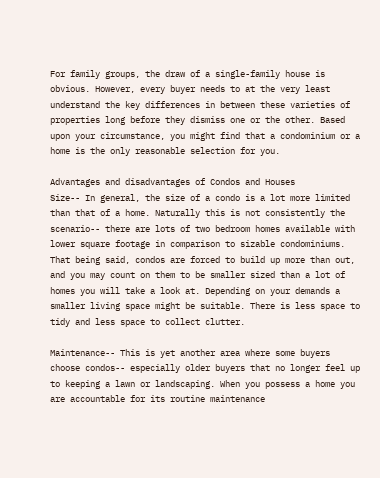For family groups, the draw of a single-family house is obvious. However, every buyer needs to at the very least understand the key differences in between these varieties of properties long before they dismiss one or the other. Based upon your circumstance, you might find that a condominium or a home is the only reasonable selection for you.

Advantages and disadvantages of Condos and Houses
Size-- In general, the size of a condo is a lot more limited than that of a home. Naturally this is not consistently the scenario-- there are lots of two bedroom homes available with lower square footage in comparison to sizable condominiums. That being said, condos are forced to build up more than out, and you may count on them to be smaller sized than a lot of homes you will take a look at. Depending on your demands a smaller living space might be suitable. There is less space to tidy and less space to collect clutter.

Maintenance-- This is yet another area where some buyers choose condos-- especially older buyers that no longer feel up to keeping a lawn or landscaping. When you possess a home you are accountable for its routine maintenance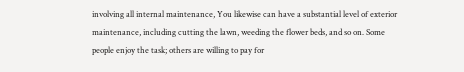involving all internal maintenance, You likewise can have a substantial level of exterior maintenance, including cutting the lawn, weeding the flower beds, and so on. Some people enjoy the task; others are willing to pay for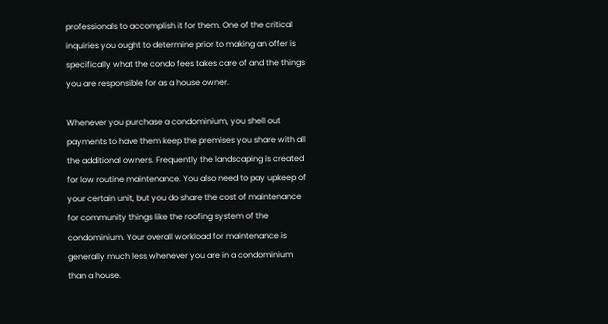professionals to accomplish it for them. One of the critical inquiries you ought to determine prior to making an offer is specifically what the condo fees takes care of and the things you are responsible for as a house owner.

Whenever you purchase a condominium, you shell out payments to have them keep the premises you share with all the additional owners. Frequently the landscaping is created for low routine maintenance. You also need to pay upkeep of your certain unit, but you do share the cost of maintenance for community things like the roofing system of the condominium. Your overall workload for maintenance is generally much less whenever you are in a condominium than a house.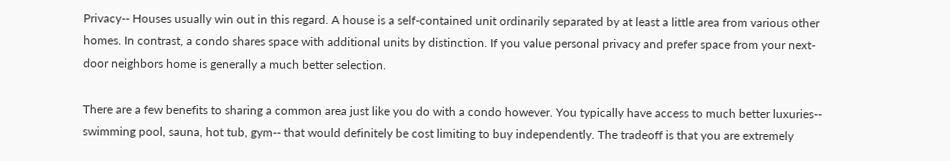Privacy-- Houses usually win out in this regard. A house is a self-contained unit ordinarily separated by at least a little area from various other homes. In contrast, a condo shares space with additional units by distinction. If you value personal privacy and prefer space from your next-door neighbors home is generally a much better selection.

There are a few benefits to sharing a common area just like you do with a condo however. You typically have access to much better luxuries-- swimming pool, sauna, hot tub, gym-- that would definitely be cost limiting to buy independently. The tradeoff is that you are extremely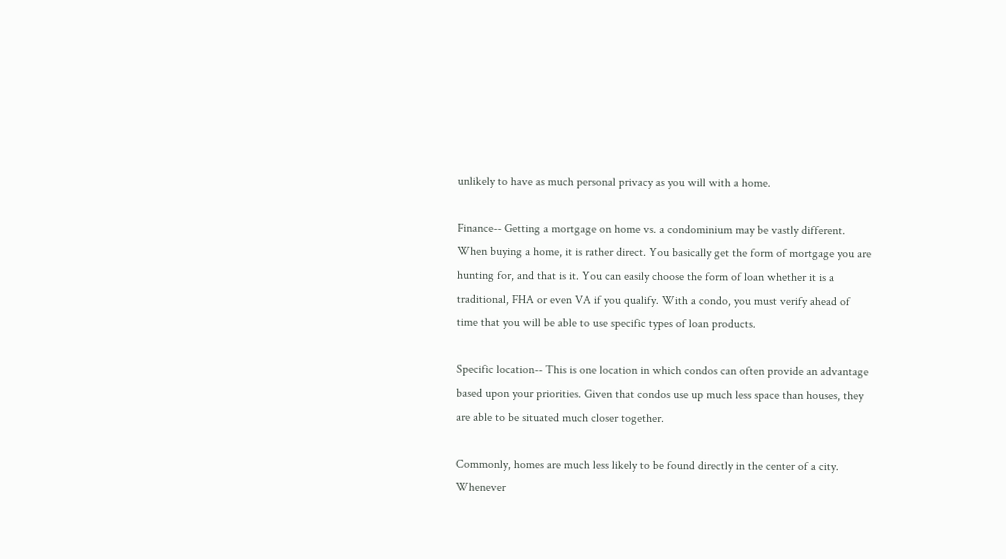unlikely to have as much personal privacy as you will with a home.

Finance-- Getting a mortgage on home vs. a condominium may be vastly different. When buying a home, it is rather direct. You basically get the form of mortgage you are hunting for, and that is it. You can easily choose the form of loan whether it is a traditional, FHA or even VA if you qualify. With a condo, you must verify ahead of time that you will be able to use specific types of loan products.

Specific location-- This is one location in which condos can often provide an advantage based upon your priorities. Given that condos use up much less space than houses, they are able to be situated much closer together.

Commonly, homes are much less likely to be found directly in the center of a city. Whenever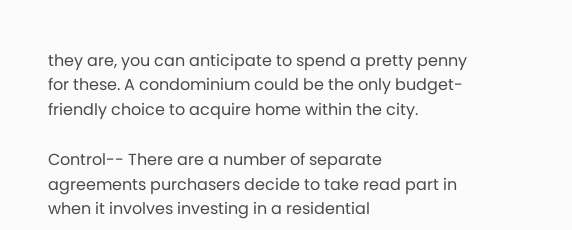they are, you can anticipate to spend a pretty penny for these. A condominium could be the only budget-friendly choice to acquire home within the city.

Control-- There are a number of separate agreements purchasers decide to take read part in when it involves investing in a residential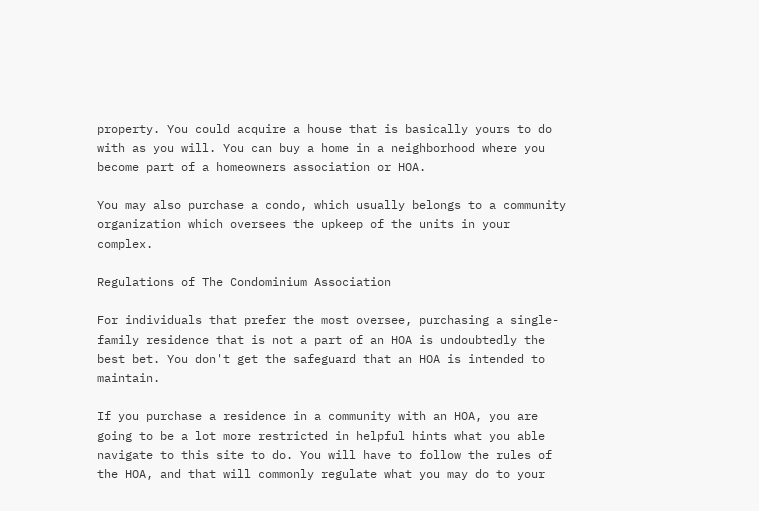property. You could acquire a house that is basically yours to do with as you will. You can buy a home in a neighborhood where you become part of a homeowners association or HOA.

You may also purchase a condo, which usually belongs to a community organization which oversees the upkeep of the units in your complex.

Regulations of The Condominium Association

For individuals that prefer the most oversee, purchasing a single-family residence that is not a part of an HOA is undoubtedly the best bet. You don't get the safeguard that an HOA is intended to maintain.

If you purchase a residence in a community with an HOA, you are going to be a lot more restricted in helpful hints what you able navigate to this site to do. You will have to follow the rules of the HOA, and that will commonly regulate what you may do to your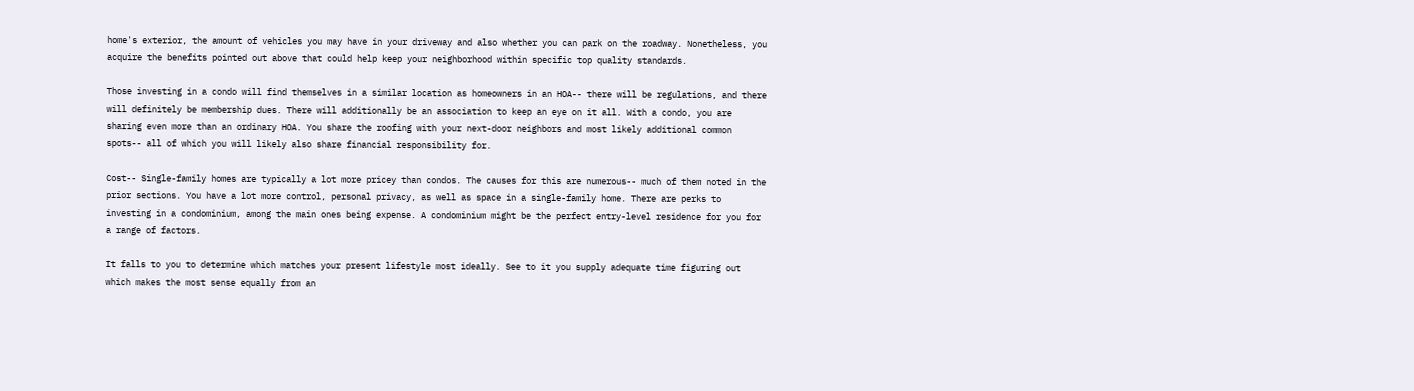home's exterior, the amount of vehicles you may have in your driveway and also whether you can park on the roadway. Nonetheless, you acquire the benefits pointed out above that could help keep your neighborhood within specific top quality standards.

Those investing in a condo will find themselves in a similar location as homeowners in an HOA-- there will be regulations, and there will definitely be membership dues. There will additionally be an association to keep an eye on it all. With a condo, you are sharing even more than an ordinary HOA. You share the roofing with your next-door neighbors and most likely additional common spots-- all of which you will likely also share financial responsibility for.

Cost-- Single-family homes are typically a lot more pricey than condos. The causes for this are numerous-- much of them noted in the prior sections. You have a lot more control, personal privacy, as well as space in a single-family home. There are perks to investing in a condominium, among the main ones being expense. A condominium might be the perfect entry-level residence for you for a range of factors.

It falls to you to determine which matches your present lifestyle most ideally. See to it you supply adequate time figuring out which makes the most sense equally from an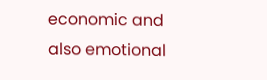economic and also emotional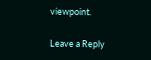viewpoint.

Leave a Reply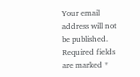Your email address will not be published. Required fields are marked *